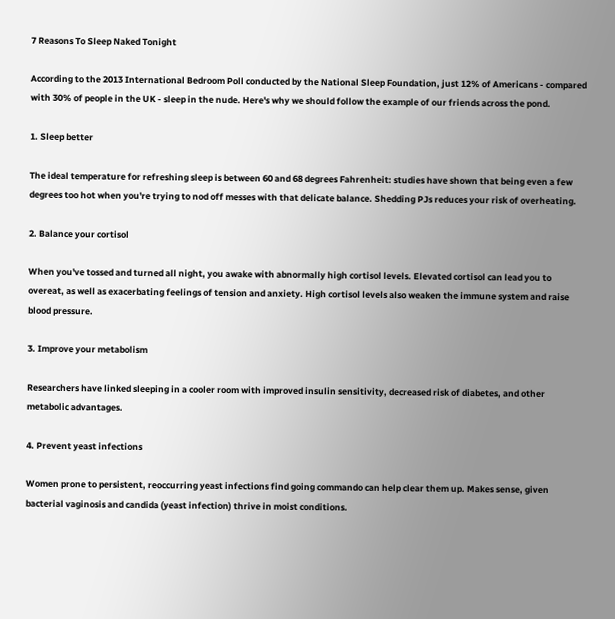7 Reasons To Sleep Naked Tonight

According to the 2013 International Bedroom Poll conducted by the National Sleep Foundation, just 12% of Americans - compared with 30% of people in the UK - sleep in the nude. Here's why we should follow the example of our friends across the pond.

1. Sleep better

The ideal temperature for refreshing sleep is between 60 and 68 degrees Fahrenheit: studies have shown that being even a few degrees too hot when you're trying to nod off messes with that delicate balance. Shedding PJs reduces your risk of overheating.

2. Balance your cortisol

When you've tossed and turned all night, you awake with abnormally high cortisol levels. Elevated cortisol can lead you to overeat, as well as exacerbating feelings of tension and anxiety. High cortisol levels also weaken the immune system and raise blood pressure.

3. Improve your metabolism

Researchers have linked sleeping in a cooler room with improved insulin sensitivity, decreased risk of diabetes, and other metabolic advantages.

4. Prevent yeast infections

Women prone to persistent, reoccurring yeast infections find going commando can help clear them up. Makes sense, given bacterial vaginosis and candida (yeast infection) thrive in moist conditions.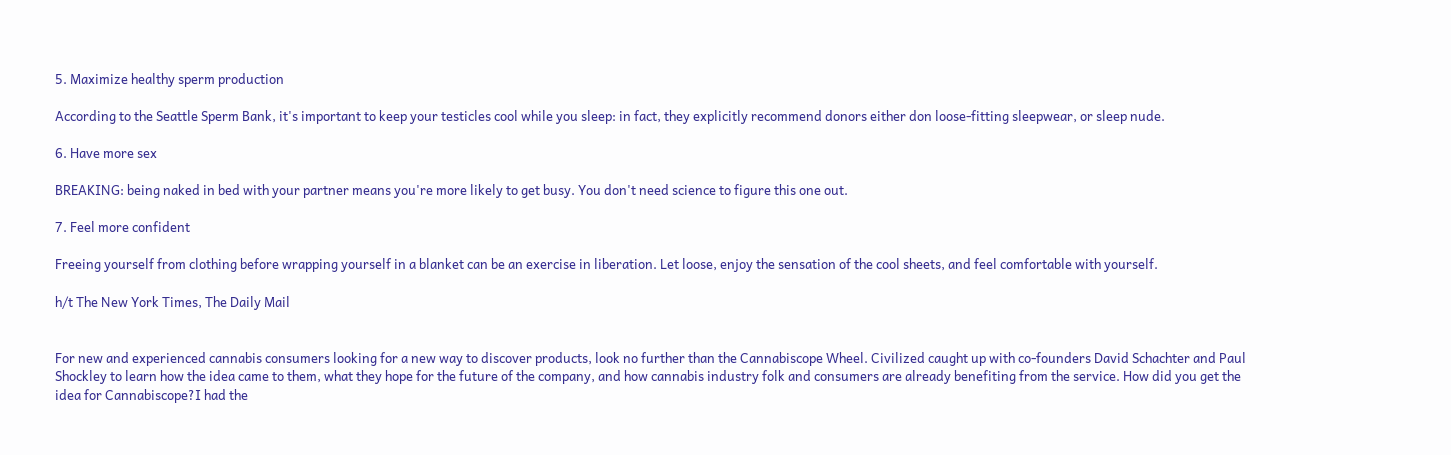5. Maximize healthy sperm production

According to the Seattle Sperm Bank, it's important to keep your testicles cool while you sleep: in fact, they explicitly recommend donors either don loose-fitting sleepwear, or sleep nude.

6. Have more sex

BREAKING: being naked in bed with your partner means you're more likely to get busy. You don't need science to figure this one out.

7. Feel more confident

Freeing yourself from clothing before wrapping yourself in a blanket can be an exercise in liberation. Let loose, enjoy the sensation of the cool sheets, and feel comfortable with yourself.

h/t The New York Times, The Daily Mail


For new and experienced cannabis consumers looking for a new way to discover products, look no further than the Cannabiscope Wheel. Civilized caught up with co-founders David Schachter and Paul Shockley to learn how the idea came to them, what they hope for the future of the company, and how cannabis industry folk and consumers are already benefiting from the service. How did you get the idea for Cannabiscope?I had the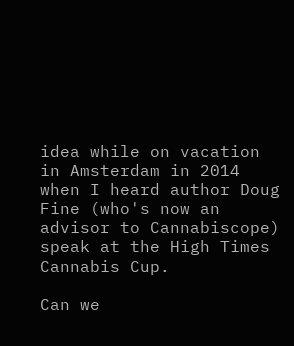idea while on vacation in Amsterdam in 2014 when I heard author Doug Fine (who's now an advisor to Cannabiscope) speak at the High Times Cannabis Cup.

Can we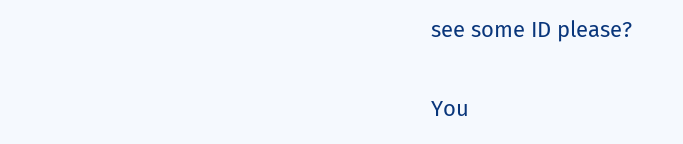see some ID please?

You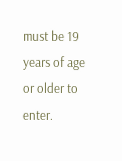must be 19 years of age or older to enter.